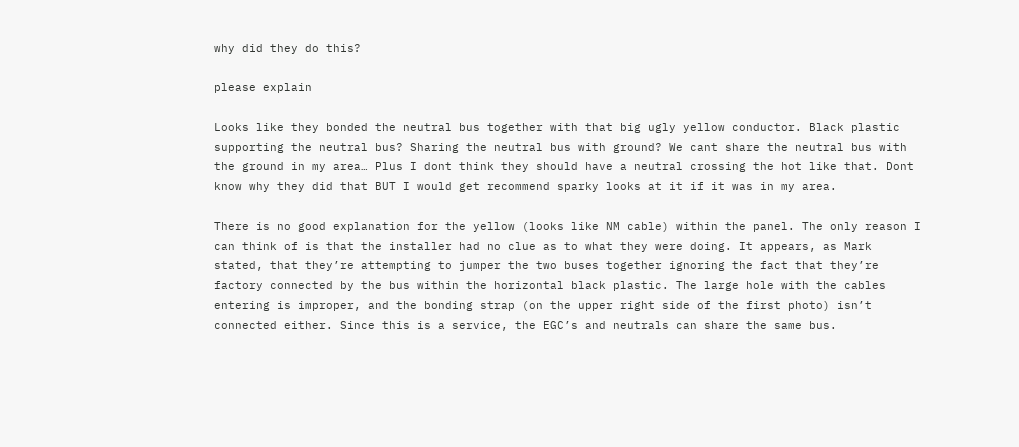why did they do this?

please explain

Looks like they bonded the neutral bus together with that big ugly yellow conductor. Black plastic supporting the neutral bus? Sharing the neutral bus with ground? We cant share the neutral bus with the ground in my area… Plus I dont think they should have a neutral crossing the hot like that. Dont know why they did that BUT I would get recommend sparky looks at it if it was in my area.

There is no good explanation for the yellow (looks like NM cable) within the panel. The only reason I can think of is that the installer had no clue as to what they were doing. It appears, as Mark stated, that they’re attempting to jumper the two buses together ignoring the fact that they’re factory connected by the bus within the horizontal black plastic. The large hole with the cables entering is improper, and the bonding strap (on the upper right side of the first photo) isn’t connected either. Since this is a service, the EGC’s and neutrals can share the same bus.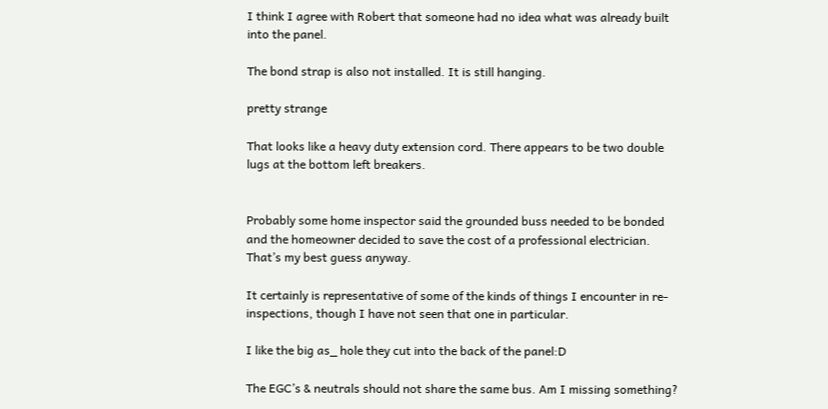I think I agree with Robert that someone had no idea what was already built into the panel.

The bond strap is also not installed. It is still hanging.

pretty strange

That looks like a heavy duty extension cord. There appears to be two double lugs at the bottom left breakers.


Probably some home inspector said the grounded buss needed to be bonded and the homeowner decided to save the cost of a professional electrician. That’s my best guess anyway.

It certainly is representative of some of the kinds of things I encounter in re-inspections, though I have not seen that one in particular.

I like the big as_ hole they cut into the back of the panel:D

The EGC’s & neutrals should not share the same bus. Am I missing something?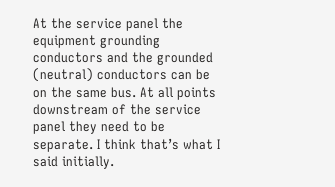At the service panel the equipment grounding conductors and the grounded (neutral) conductors can be on the same bus. At all points downstream of the service panel they need to be separate. I think that’s what I said initially.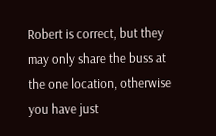Robert is correct, but they may only share the buss at the one location, otherwise you have just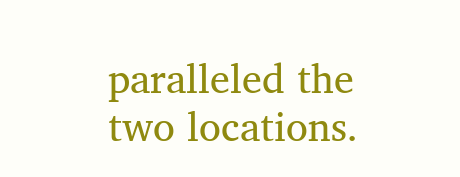paralleled the two locations.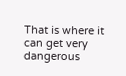That is where it can get very dangerous